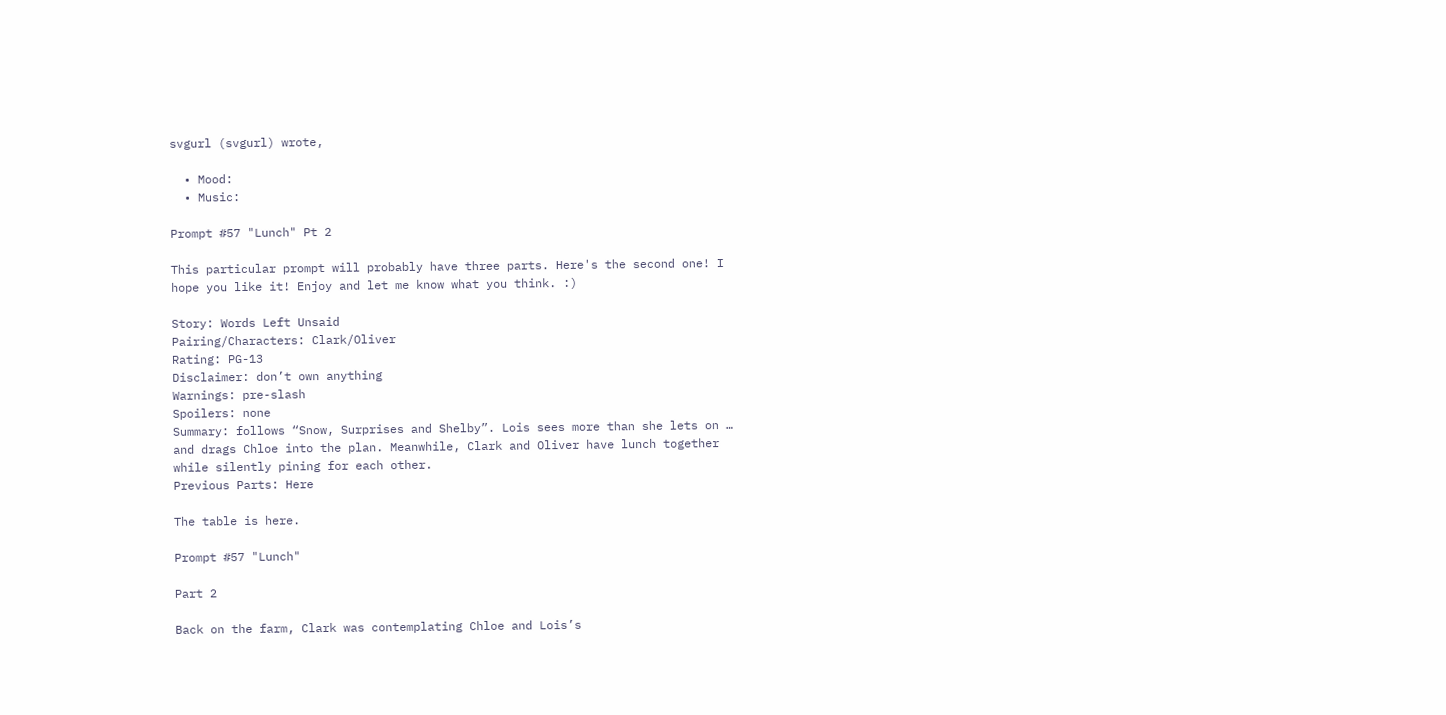svgurl (svgurl) wrote,

  • Mood:
  • Music:

Prompt #57 "Lunch" Pt 2

This particular prompt will probably have three parts. Here's the second one! I hope you like it! Enjoy and let me know what you think. :)

Story: Words Left Unsaid
Pairing/Characters: Clark/Oliver
Rating: PG-13
Disclaimer: don’t own anything
Warnings: pre-slash
Spoilers: none
Summary: follows “Snow, Surprises and Shelby”. Lois sees more than she lets on … and drags Chloe into the plan. Meanwhile, Clark and Oliver have lunch together while silently pining for each other.
Previous Parts: Here

The table is here.

Prompt #57 "Lunch"

Part 2

Back on the farm, Clark was contemplating Chloe and Lois’s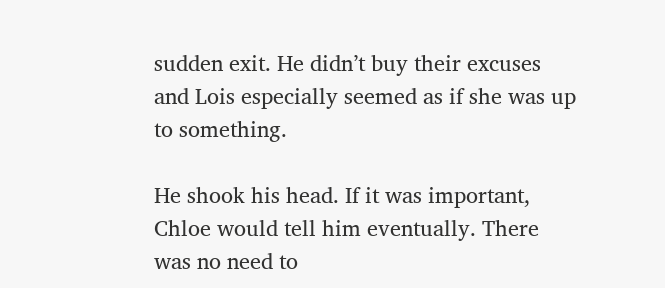sudden exit. He didn’t buy their excuses and Lois especially seemed as if she was up to something.

He shook his head. If it was important, Chloe would tell him eventually. There was no need to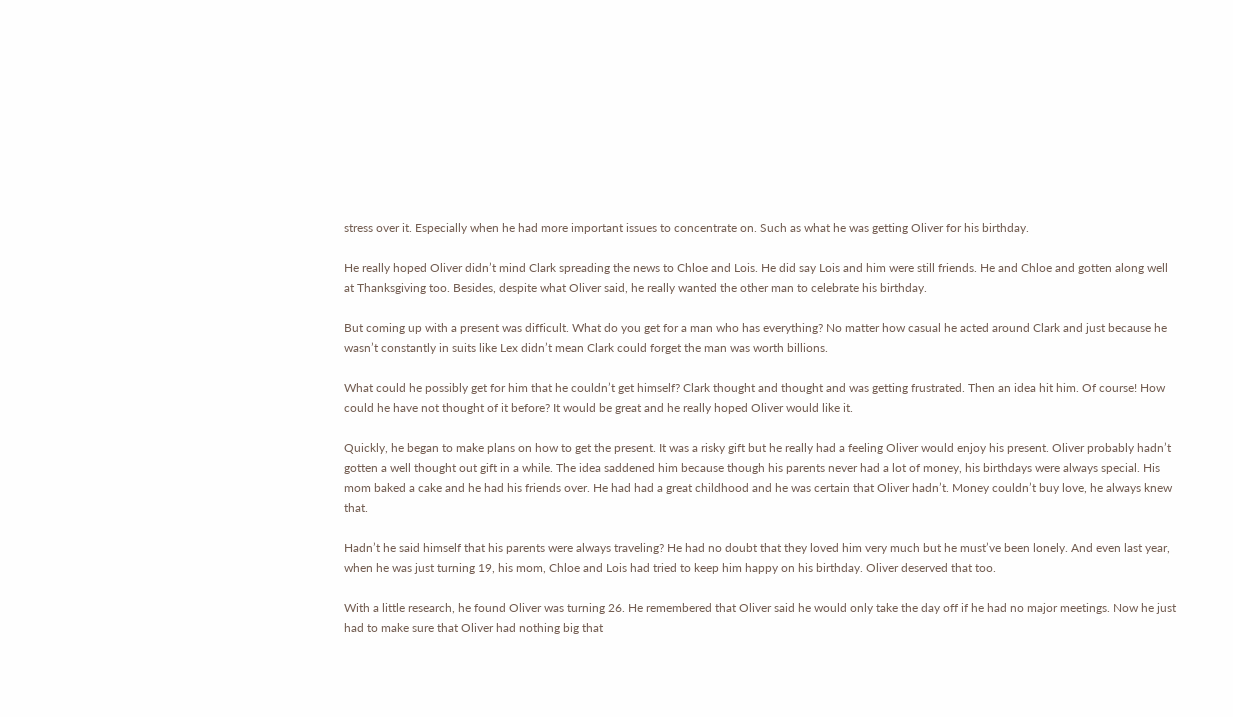stress over it. Especially when he had more important issues to concentrate on. Such as what he was getting Oliver for his birthday.

He really hoped Oliver didn’t mind Clark spreading the news to Chloe and Lois. He did say Lois and him were still friends. He and Chloe and gotten along well at Thanksgiving too. Besides, despite what Oliver said, he really wanted the other man to celebrate his birthday.

But coming up with a present was difficult. What do you get for a man who has everything? No matter how casual he acted around Clark and just because he wasn’t constantly in suits like Lex didn’t mean Clark could forget the man was worth billions.

What could he possibly get for him that he couldn’t get himself? Clark thought and thought and was getting frustrated. Then an idea hit him. Of course! How could he have not thought of it before? It would be great and he really hoped Oliver would like it.

Quickly, he began to make plans on how to get the present. It was a risky gift but he really had a feeling Oliver would enjoy his present. Oliver probably hadn’t gotten a well thought out gift in a while. The idea saddened him because though his parents never had a lot of money, his birthdays were always special. His mom baked a cake and he had his friends over. He had had a great childhood and he was certain that Oliver hadn’t. Money couldn’t buy love, he always knew that.

Hadn’t he said himself that his parents were always traveling? He had no doubt that they loved him very much but he must’ve been lonely. And even last year, when he was just turning 19, his mom, Chloe and Lois had tried to keep him happy on his birthday. Oliver deserved that too.

With a little research, he found Oliver was turning 26. He remembered that Oliver said he would only take the day off if he had no major meetings. Now he just had to make sure that Oliver had nothing big that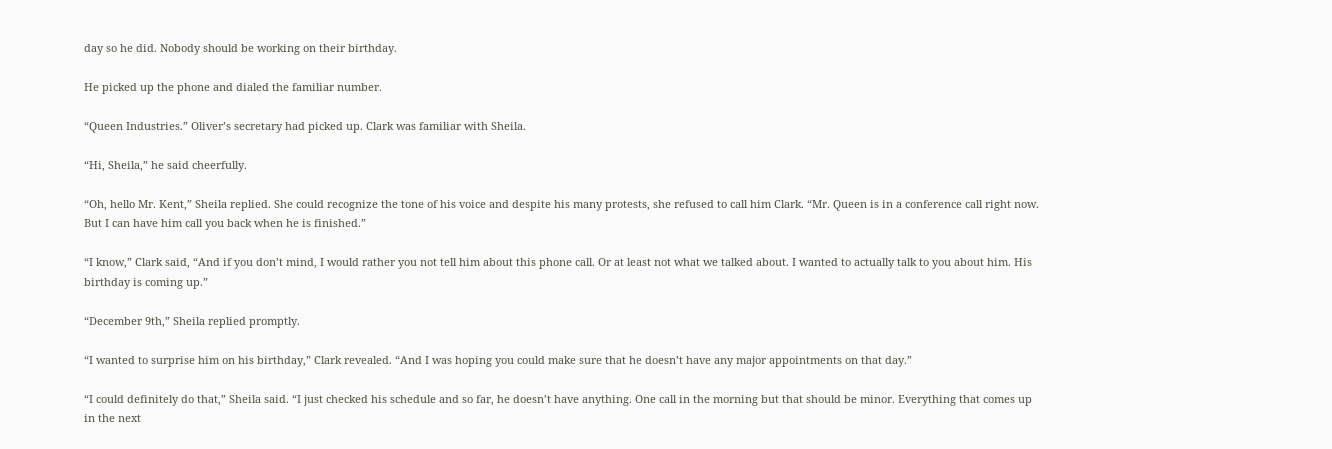day so he did. Nobody should be working on their birthday.

He picked up the phone and dialed the familiar number.

“Queen Industries.” Oliver’s secretary had picked up. Clark was familiar with Sheila.

“Hi, Sheila,” he said cheerfully.

“Oh, hello Mr. Kent,” Sheila replied. She could recognize the tone of his voice and despite his many protests, she refused to call him Clark. “Mr. Queen is in a conference call right now. But I can have him call you back when he is finished.”

“I know,” Clark said, “And if you don’t mind, I would rather you not tell him about this phone call. Or at least not what we talked about. I wanted to actually talk to you about him. His birthday is coming up.”

“December 9th,” Sheila replied promptly.

“I wanted to surprise him on his birthday,” Clark revealed. “And I was hoping you could make sure that he doesn’t have any major appointments on that day.”

“I could definitely do that,” Sheila said. “I just checked his schedule and so far, he doesn’t have anything. One call in the morning but that should be minor. Everything that comes up in the next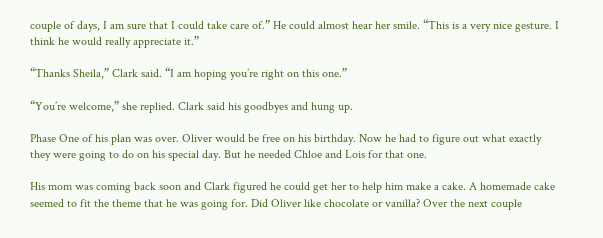couple of days, I am sure that I could take care of.” He could almost hear her smile. “This is a very nice gesture. I think he would really appreciate it.”

“Thanks Sheila,” Clark said. “I am hoping you’re right on this one.”

“You’re welcome,” she replied. Clark said his goodbyes and hung up.

Phase One of his plan was over. Oliver would be free on his birthday. Now he had to figure out what exactly they were going to do on his special day. But he needed Chloe and Lois for that one.

His mom was coming back soon and Clark figured he could get her to help him make a cake. A homemade cake seemed to fit the theme that he was going for. Did Oliver like chocolate or vanilla? Over the next couple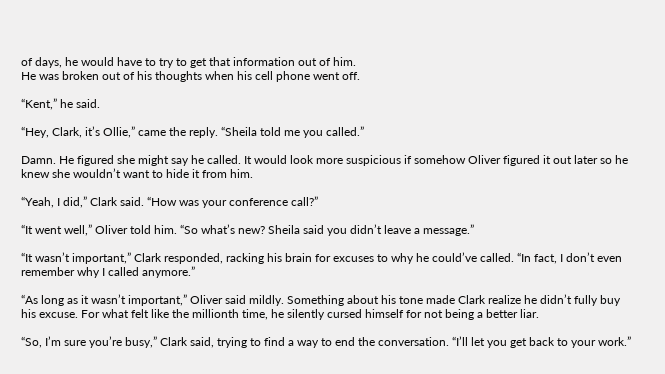of days, he would have to try to get that information out of him.
He was broken out of his thoughts when his cell phone went off.

“Kent,” he said.

“Hey, Clark, it’s Ollie,” came the reply. “Sheila told me you called.”

Damn. He figured she might say he called. It would look more suspicious if somehow Oliver figured it out later so he knew she wouldn’t want to hide it from him.

“Yeah, I did,” Clark said. “How was your conference call?”

“It went well,” Oliver told him. “So what’s new? Sheila said you didn’t leave a message.”

“It wasn’t important,” Clark responded, racking his brain for excuses to why he could’ve called. “In fact, I don’t even remember why I called anymore.”

“As long as it wasn’t important,” Oliver said mildly. Something about his tone made Clark realize he didn’t fully buy his excuse. For what felt like the millionth time, he silently cursed himself for not being a better liar.

“So, I’m sure you’re busy,” Clark said, trying to find a way to end the conversation. “I’ll let you get back to your work.”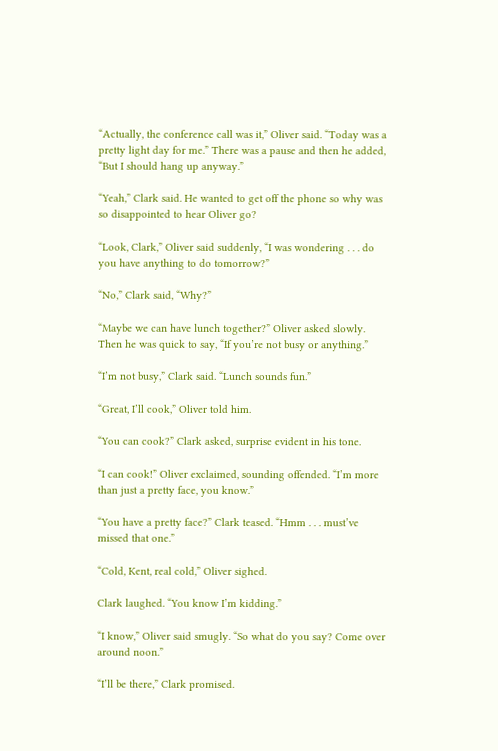“Actually, the conference call was it,” Oliver said. “Today was a pretty light day for me.” There was a pause and then he added, “But I should hang up anyway.”

“Yeah,” Clark said. He wanted to get off the phone so why was so disappointed to hear Oliver go?

“Look, Clark,” Oliver said suddenly, “I was wondering . . . do you have anything to do tomorrow?”

“No,” Clark said, “Why?”

“Maybe we can have lunch together?” Oliver asked slowly. Then he was quick to say, “If you’re not busy or anything.”

“I’m not busy,” Clark said. “Lunch sounds fun.”

“Great, I’ll cook,” Oliver told him.

“You can cook?” Clark asked, surprise evident in his tone.

“I can cook!” Oliver exclaimed, sounding offended. “I’m more than just a pretty face, you know.”

“You have a pretty face?” Clark teased. “Hmm . . . must’ve missed that one.”

“Cold, Kent, real cold,” Oliver sighed.

Clark laughed. “You know I’m kidding.”

“I know,” Oliver said smugly. “So what do you say? Come over around noon.”

“I’ll be there,” Clark promised.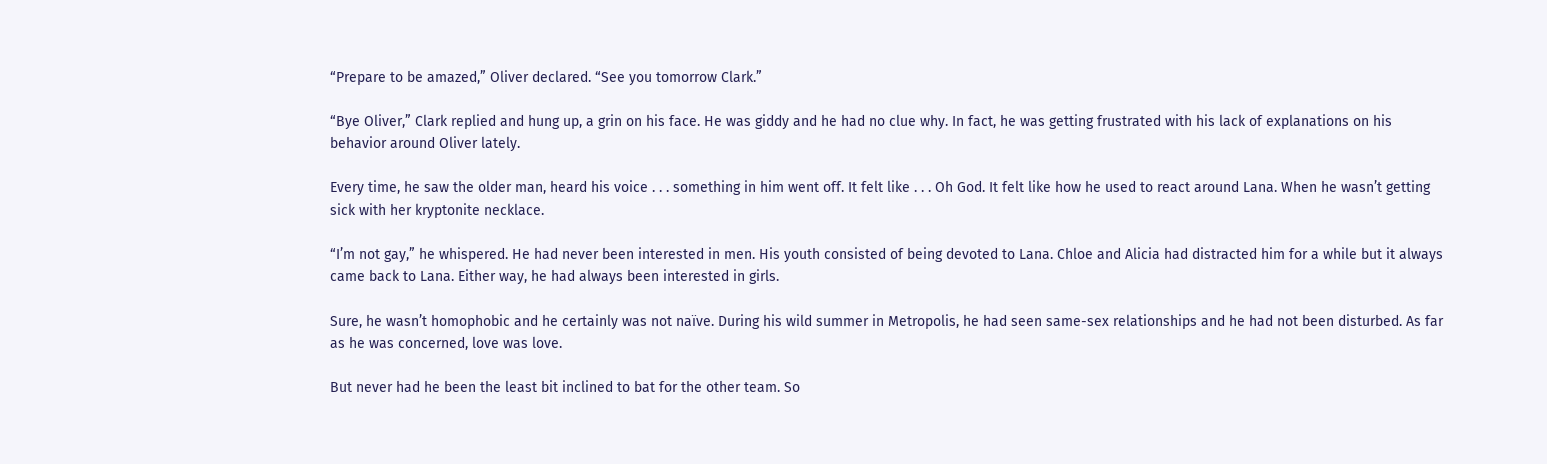“Prepare to be amazed,” Oliver declared. “See you tomorrow Clark.”

“Bye Oliver,” Clark replied and hung up, a grin on his face. He was giddy and he had no clue why. In fact, he was getting frustrated with his lack of explanations on his behavior around Oliver lately.

Every time, he saw the older man, heard his voice . . . something in him went off. It felt like . . . Oh God. It felt like how he used to react around Lana. When he wasn’t getting sick with her kryptonite necklace.

“I’m not gay,” he whispered. He had never been interested in men. His youth consisted of being devoted to Lana. Chloe and Alicia had distracted him for a while but it always came back to Lana. Either way, he had always been interested in girls.

Sure, he wasn’t homophobic and he certainly was not naïve. During his wild summer in Metropolis, he had seen same-sex relationships and he had not been disturbed. As far as he was concerned, love was love.

But never had he been the least bit inclined to bat for the other team. So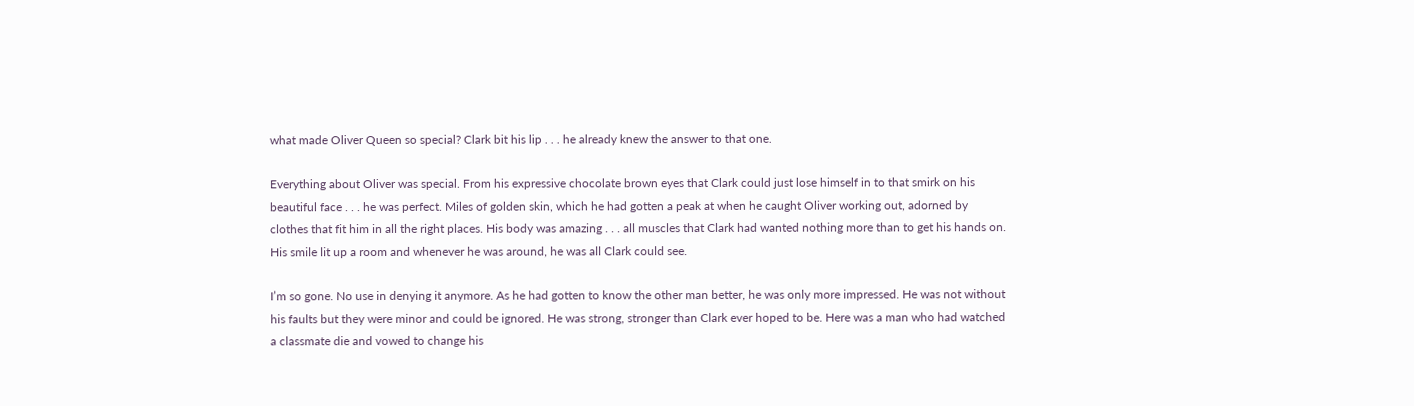what made Oliver Queen so special? Clark bit his lip . . . he already knew the answer to that one.

Everything about Oliver was special. From his expressive chocolate brown eyes that Clark could just lose himself in to that smirk on his beautiful face . . . he was perfect. Miles of golden skin, which he had gotten a peak at when he caught Oliver working out, adorned by clothes that fit him in all the right places. His body was amazing . . . all muscles that Clark had wanted nothing more than to get his hands on. His smile lit up a room and whenever he was around, he was all Clark could see.

I’m so gone. No use in denying it anymore. As he had gotten to know the other man better, he was only more impressed. He was not without his faults but they were minor and could be ignored. He was strong, stronger than Clark ever hoped to be. Here was a man who had watched a classmate die and vowed to change his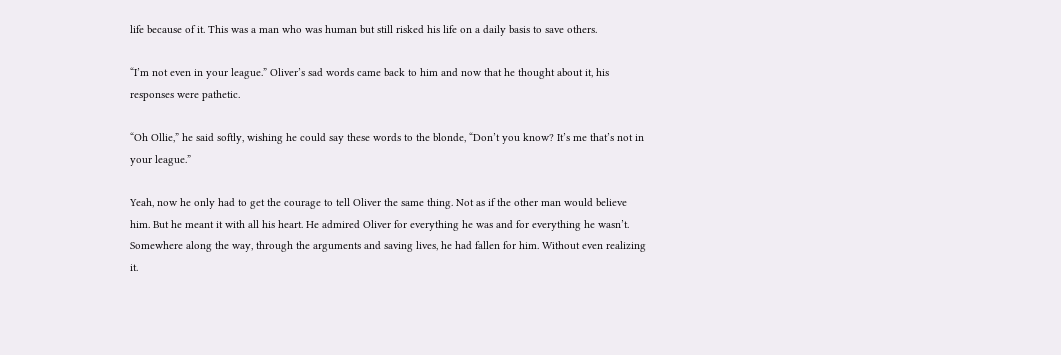life because of it. This was a man who was human but still risked his life on a daily basis to save others.

“I’m not even in your league.” Oliver’s sad words came back to him and now that he thought about it, his responses were pathetic.

“Oh Ollie,” he said softly, wishing he could say these words to the blonde, “Don’t you know? It’s me that’s not in your league.”

Yeah, now he only had to get the courage to tell Oliver the same thing. Not as if the other man would believe him. But he meant it with all his heart. He admired Oliver for everything he was and for everything he wasn’t. Somewhere along the way, through the arguments and saving lives, he had fallen for him. Without even realizing it.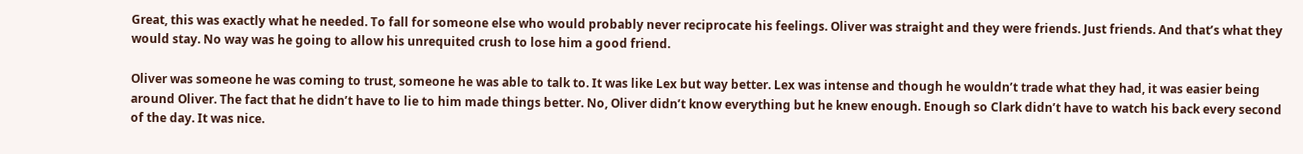Great, this was exactly what he needed. To fall for someone else who would probably never reciprocate his feelings. Oliver was straight and they were friends. Just friends. And that’s what they would stay. No way was he going to allow his unrequited crush to lose him a good friend.

Oliver was someone he was coming to trust, someone he was able to talk to. It was like Lex but way better. Lex was intense and though he wouldn’t trade what they had, it was easier being around Oliver. The fact that he didn’t have to lie to him made things better. No, Oliver didn’t know everything but he knew enough. Enough so Clark didn’t have to watch his back every second of the day. It was nice.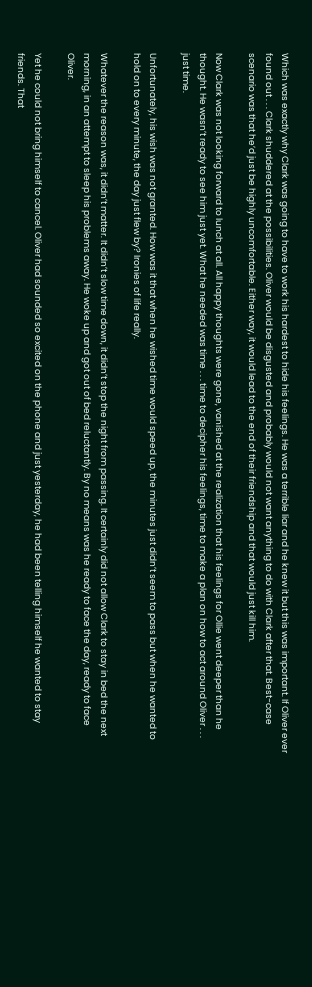Which was exactly why Clark was going to have to work his hardest to hide his feelings. He was a terrible liar and he knew it but this was important. If Oliver ever found out . . . Clark shuddered at the possibilities. Oliver would be disgusted and probably would not want anything to do with Clark after that. Best-case scenario was that he’d just be highly uncomfortable. Either way, it would lead to the end of their friendship and that would just kill him.

Now Clark was not looking forward to lunch at all. All happy thoughts were gone, vanished at the realization that his feelings for Ollie went deeper than he thought. He wasn’t ready to see him just yet. What he needed was time . . . time to decipher his feelings, time to make a plan on how to act around Oliver . . . just time.

Unfortunately, his wish was not granted. How was it that when he wished time would speed up, the minutes just didn’t seem to pass but when he wanted to hold on to every minute, the day just flew by? Ironies of life really.

Whatever the reason was, it didn’t matter. It didn’t slow time down, it didn’t stop the night from passing. It certainly did not allow Clark to stay in bed the next morning, in an attempt to sleep his problems away. He woke up and got out of bed reluctantly. By no means was he ready to face the day, ready to face Oliver.

Yet he could not bring himself to cancel. Oliver had sounded so excited on the phone and just yesterday, he had been telling himself he wanted to stay friends. That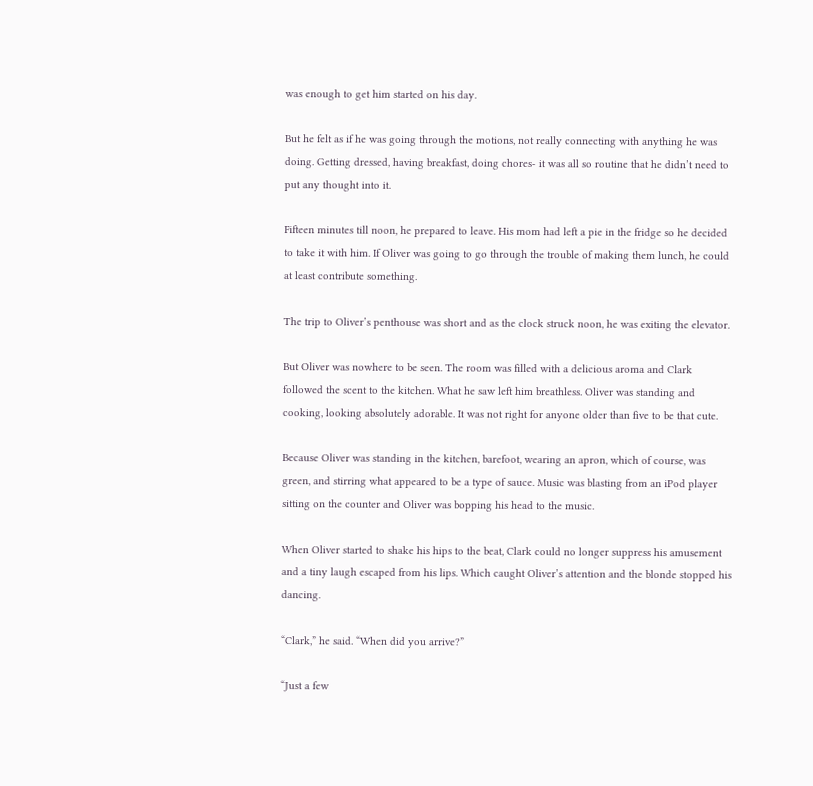was enough to get him started on his day.

But he felt as if he was going through the motions, not really connecting with anything he was doing. Getting dressed, having breakfast, doing chores- it was all so routine that he didn’t need to put any thought into it.

Fifteen minutes till noon, he prepared to leave. His mom had left a pie in the fridge so he decided to take it with him. If Oliver was going to go through the trouble of making them lunch, he could at least contribute something.

The trip to Oliver’s penthouse was short and as the clock struck noon, he was exiting the elevator.

But Oliver was nowhere to be seen. The room was filled with a delicious aroma and Clark followed the scent to the kitchen. What he saw left him breathless. Oliver was standing and cooking, looking absolutely adorable. It was not right for anyone older than five to be that cute.

Because Oliver was standing in the kitchen, barefoot, wearing an apron, which of course, was green, and stirring what appeared to be a type of sauce. Music was blasting from an iPod player sitting on the counter and Oliver was bopping his head to the music.

When Oliver started to shake his hips to the beat, Clark could no longer suppress his amusement and a tiny laugh escaped from his lips. Which caught Oliver’s attention and the blonde stopped his dancing.

“Clark,” he said. “When did you arrive?”

“Just a few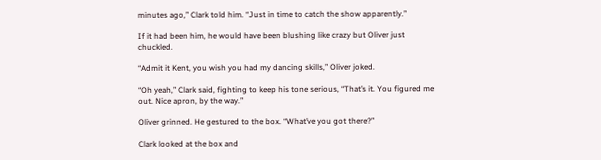minutes ago,” Clark told him. “Just in time to catch the show apparently.”

If it had been him, he would have been blushing like crazy but Oliver just chuckled.

“Admit it Kent, you wish you had my dancing skills,” Oliver joked.

“Oh yeah,” Clark said, fighting to keep his tone serious, “That’s it. You figured me out. Nice apron, by the way.”

Oliver grinned. He gestured to the box. “What’ve you got there?”

Clark looked at the box and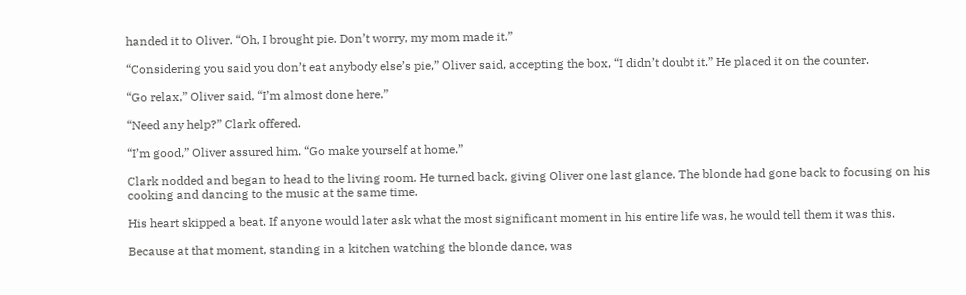handed it to Oliver. “Oh, I brought pie. Don’t worry, my mom made it.”

“Considering you said you don’t eat anybody else’s pie,” Oliver said, accepting the box, “I didn’t doubt it.” He placed it on the counter.

“Go relax,” Oliver said, “I’m almost done here.”

“Need any help?” Clark offered.

“I’m good,” Oliver assured him. “Go make yourself at home.”

Clark nodded and began to head to the living room. He turned back, giving Oliver one last glance. The blonde had gone back to focusing on his cooking and dancing to the music at the same time.

His heart skipped a beat. If anyone would later ask what the most significant moment in his entire life was, he would tell them it was this.

Because at that moment, standing in a kitchen watching the blonde dance, was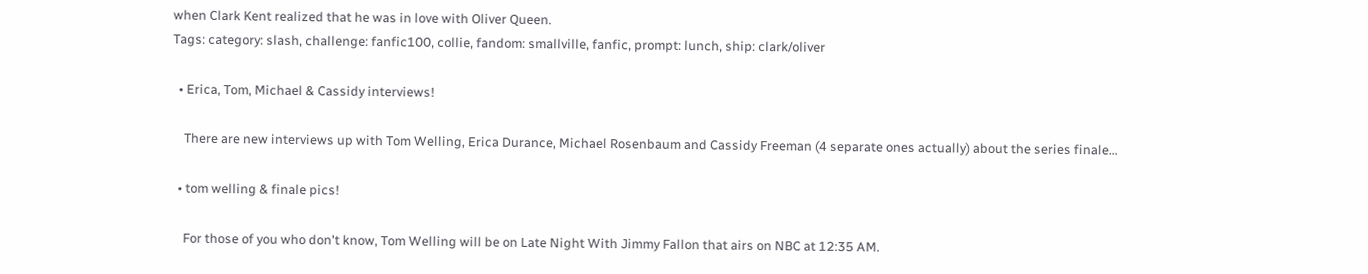when Clark Kent realized that he was in love with Oliver Queen.
Tags: category: slash, challenge: fanfic100, collie, fandom: smallville, fanfic, prompt: lunch, ship: clark/oliver

  • Erica, Tom, Michael & Cassidy interviews!

    There are new interviews up with Tom Welling, Erica Durance, Michael Rosenbaum and Cassidy Freeman (4 separate ones actually) about the series finale…

  • tom welling & finale pics!

    For those of you who don't know, Tom Welling will be on Late Night With Jimmy Fallon that airs on NBC at 12:35 AM.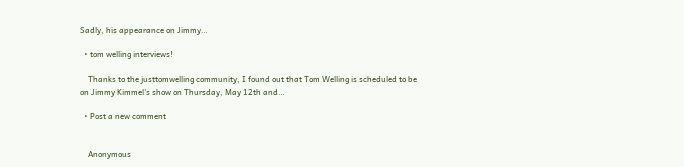Sadly, his appearance on Jimmy…

  • tom welling interviews!

    Thanks to the justtomwelling community, I found out that Tom Welling is scheduled to be on Jimmy Kimmel's show on Thursday, May 12th and…

  • Post a new comment


    Anonymous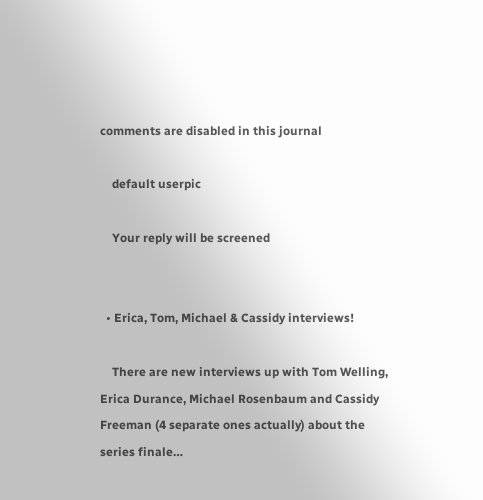comments are disabled in this journal

    default userpic

    Your reply will be screened


  • Erica, Tom, Michael & Cassidy interviews!

    There are new interviews up with Tom Welling, Erica Durance, Michael Rosenbaum and Cassidy Freeman (4 separate ones actually) about the series finale…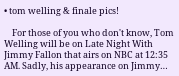• tom welling & finale pics!

    For those of you who don't know, Tom Welling will be on Late Night With Jimmy Fallon that airs on NBC at 12:35 AM. Sadly, his appearance on Jimmy…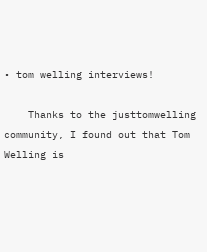• tom welling interviews!

    Thanks to the justtomwelling community, I found out that Tom Welling is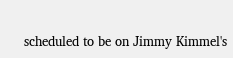scheduled to be on Jimmy Kimmel's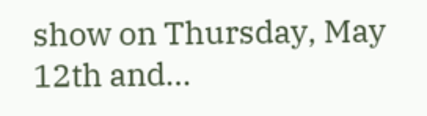show on Thursday, May 12th and…